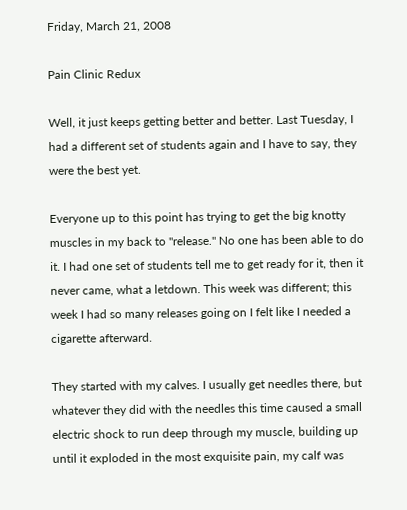Friday, March 21, 2008

Pain Clinic Redux

Well, it just keeps getting better and better. Last Tuesday, I had a different set of students again and I have to say, they were the best yet.

Everyone up to this point has trying to get the big knotty muscles in my back to "release." No one has been able to do it. I had one set of students tell me to get ready for it, then it never came, what a letdown. This week was different; this week I had so many releases going on I felt like I needed a cigarette afterward.

They started with my calves. I usually get needles there, but whatever they did with the needles this time caused a small electric shock to run deep through my muscle, building up until it exploded in the most exquisite pain, my calf was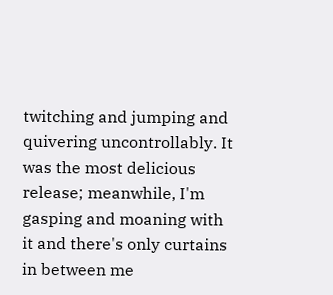twitching and jumping and quivering uncontrollably. It was the most delicious release; meanwhile, I'm gasping and moaning with it and there's only curtains in between me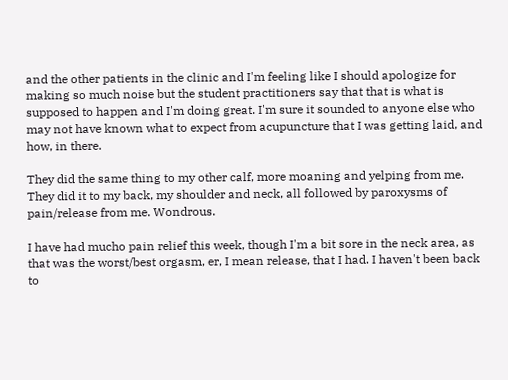and the other patients in the clinic and I'm feeling like I should apologize for making so much noise but the student practitioners say that that is what is supposed to happen and I'm doing great. I'm sure it sounded to anyone else who may not have known what to expect from acupuncture that I was getting laid, and how, in there.

They did the same thing to my other calf, more moaning and yelping from me. They did it to my back, my shoulder and neck, all followed by paroxysms of pain/release from me. Wondrous.

I have had mucho pain relief this week, though I'm a bit sore in the neck area, as that was the worst/best orgasm, er, I mean release, that I had. I haven't been back to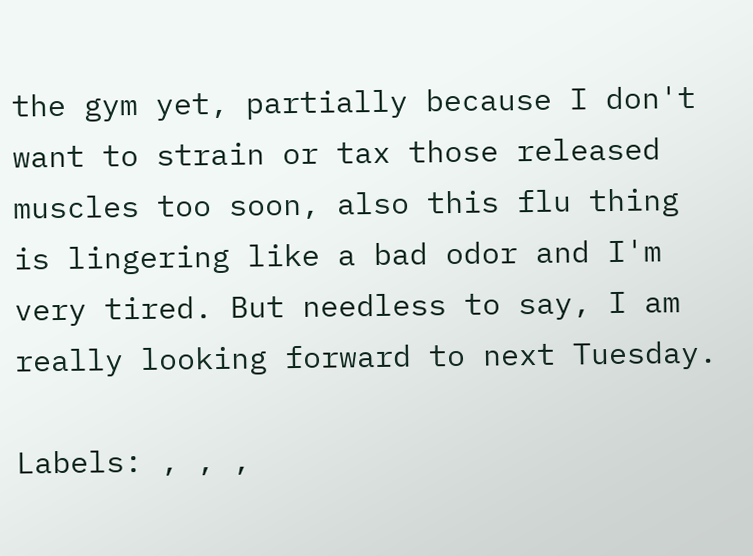the gym yet, partially because I don't want to strain or tax those released muscles too soon, also this flu thing is lingering like a bad odor and I'm very tired. But needless to say, I am really looking forward to next Tuesday.

Labels: , , ,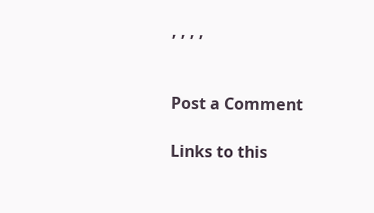, , , ,


Post a Comment

Links to this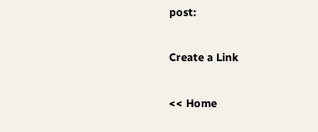post:

Create a Link

<< Home